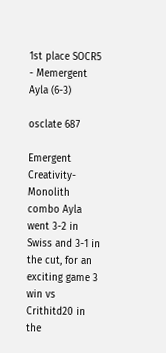1st place SOCR5 - Memergent Ayla (6-3)

osclate 687

Emergent Creativity-Monolith combo Ayla went 3-2 in Swiss and 3-1 in the cut, for an exciting game 3 win vs Crithitd20 in the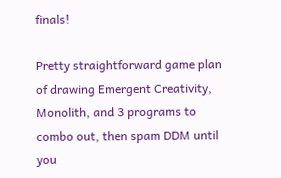finals!

Pretty straightforward game plan of drawing Emergent Creativity, Monolith, and 3 programs to combo out, then spam DDM until you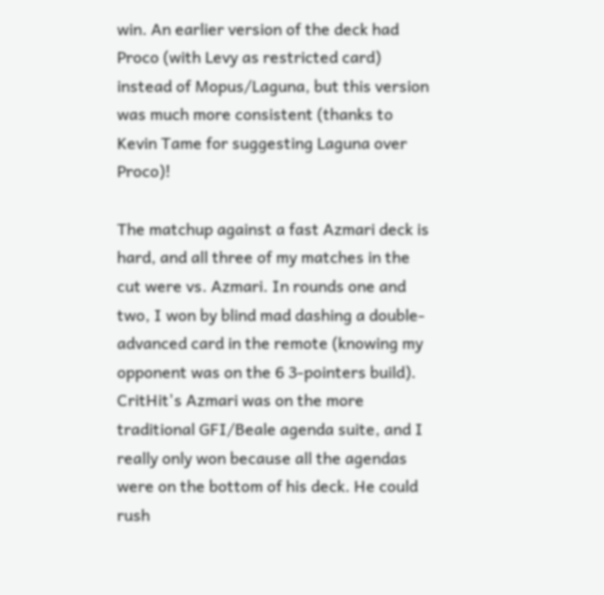win. An earlier version of the deck had Proco (with Levy as restricted card) instead of Mopus/Laguna, but this version was much more consistent (thanks to Kevin Tame for suggesting Laguna over Proco)!

The matchup against a fast Azmari deck is hard, and all three of my matches in the cut were vs. Azmari. In rounds one and two, I won by blind mad dashing a double-advanced card in the remote (knowing my opponent was on the 6 3-pointers build). CritHit's Azmari was on the more traditional GFI/Beale agenda suite, and I really only won because all the agendas were on the bottom of his deck. He could rush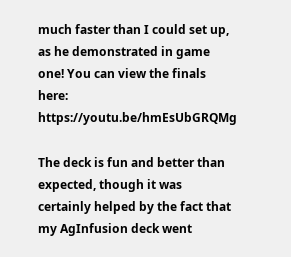much faster than I could set up, as he demonstrated in game one! You can view the finals here: https://youtu.be/hmEsUbGRQMg

The deck is fun and better than expected, though it was certainly helped by the fact that my AgInfusion deck went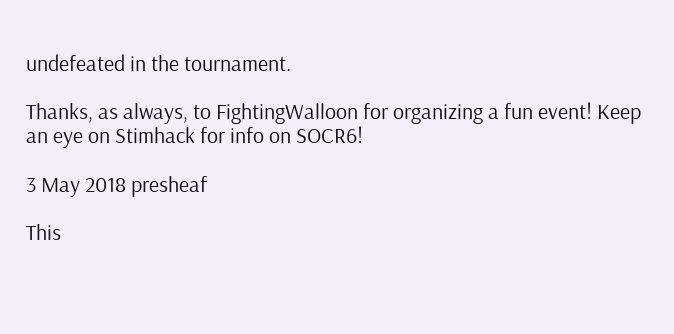undefeated in the tournament.

Thanks, as always, to FightingWalloon for organizing a fun event! Keep an eye on Stimhack for info on SOCR6!

3 May 2018 presheaf

This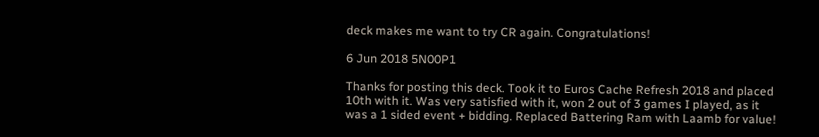deck makes me want to try CR again. Congratulations!

6 Jun 2018 5N00P1

Thanks for posting this deck. Took it to Euros Cache Refresh 2018 and placed 10th with it. Was very satisfied with it, won 2 out of 3 games I played, as it was a 1 sided event + bidding. Replaced Battering Ram with Laamb for value!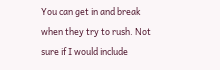You can get in and break when they try to rush. Not sure if I would include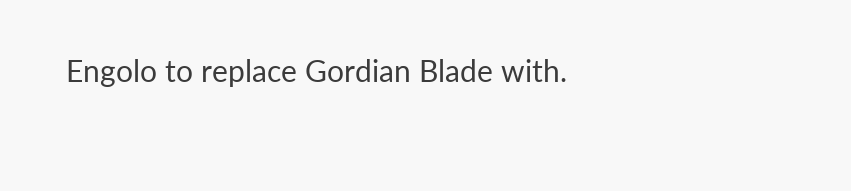Engolo to replace Gordian Blade with.